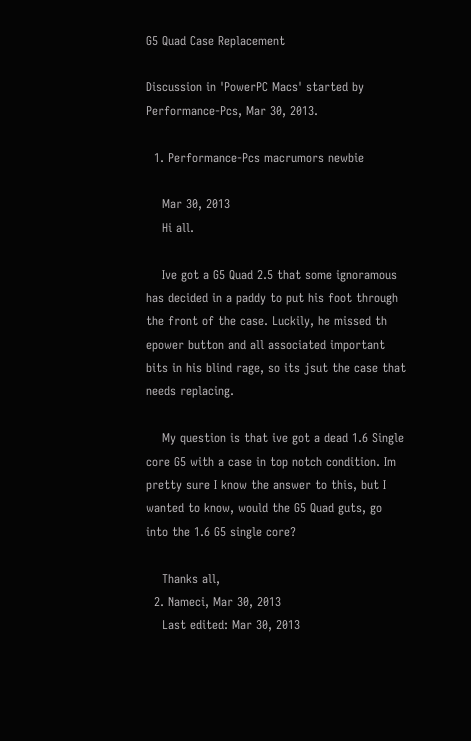G5 Quad Case Replacement

Discussion in 'PowerPC Macs' started by Performance-Pcs, Mar 30, 2013.

  1. Performance-Pcs macrumors newbie

    Mar 30, 2013
    Hi all.

    Ive got a G5 Quad 2.5 that some ignoramous has decided in a paddy to put his foot through the front of the case. Luckily, he missed th epower button and all associated important bits in his blind rage, so its jsut the case that needs replacing.

    My question is that ive got a dead 1.6 Single core G5 with a case in top notch condition. Im pretty sure I know the answer to this, but I wanted to know, would the G5 Quad guts, go into the 1.6 G5 single core?

    Thanks all,
  2. Nameci, Mar 30, 2013
    Last edited: Mar 30, 2013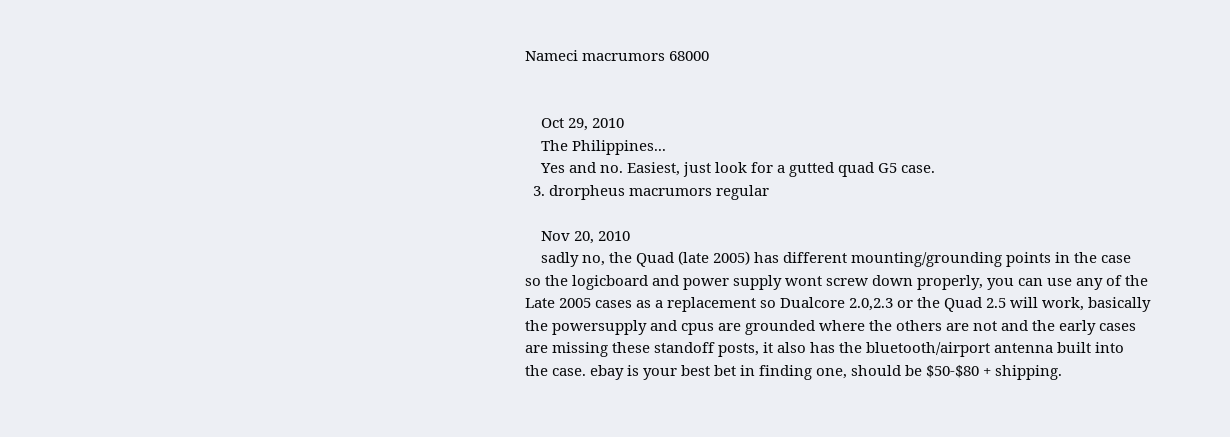Nameci macrumors 68000


    Oct 29, 2010
    The Philippines...
    Yes and no. Easiest, just look for a gutted quad G5 case.
  3. drorpheus macrumors regular

    Nov 20, 2010
    sadly no, the Quad (late 2005) has different mounting/grounding points in the case so the logicboard and power supply wont screw down properly, you can use any of the Late 2005 cases as a replacement so Dualcore 2.0,2.3 or the Quad 2.5 will work, basically the powersupply and cpus are grounded where the others are not and the early cases are missing these standoff posts, it also has the bluetooth/airport antenna built into the case. ebay is your best bet in finding one, should be $50-$80 + shipping.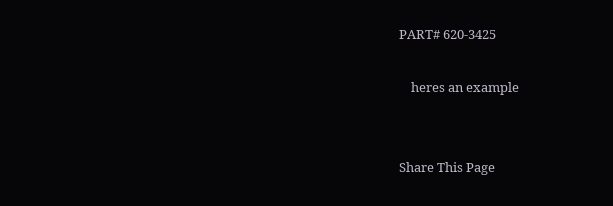PART# 620-3425

    heres an example


Share This Page